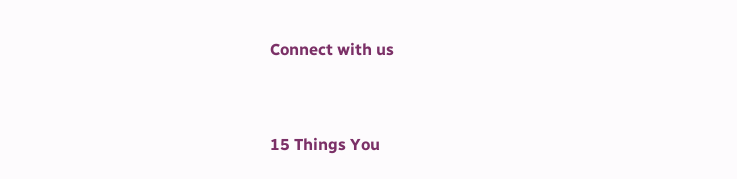Connect with us


15 Things You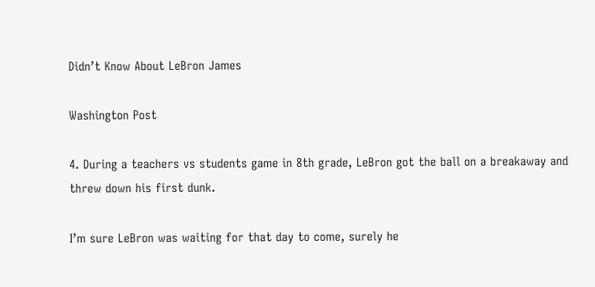Didn’t Know About LeBron James

Washington Post

4. During a teachers vs students game in 8th grade, LeBron got the ball on a breakaway and threw down his first dunk.

I’m sure LeBron was waiting for that day to come, surely he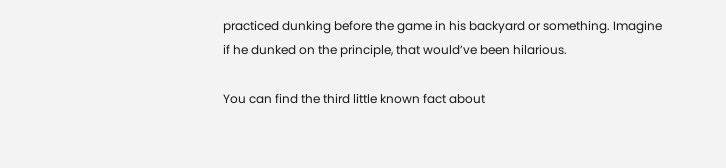practiced dunking before the game in his backyard or something. Imagine if he dunked on the principle, that would’ve been hilarious.

You can find the third little known fact about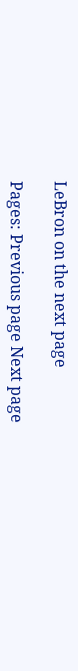LeBron on the next page

Pages: Previous page Next page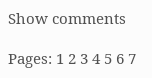Show comments

Pages: 1 2 3 4 5 6 7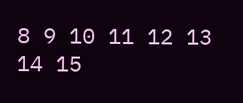8 9 10 11 12 13 14 15